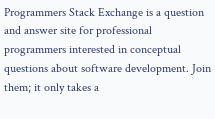Programmers Stack Exchange is a question and answer site for professional programmers interested in conceptual questions about software development. Join them; it only takes a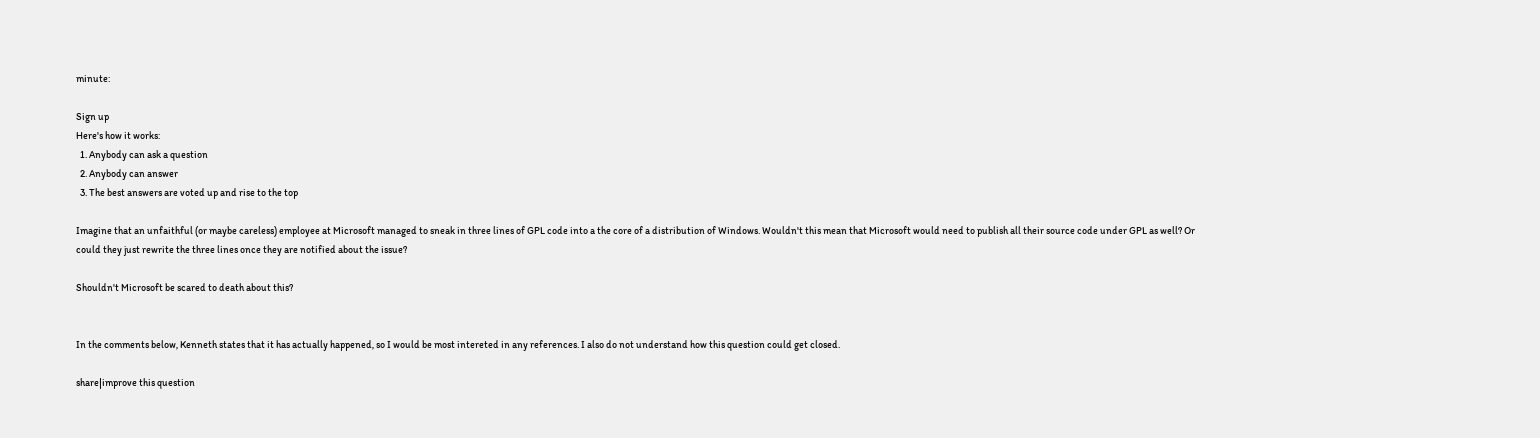minute:

Sign up
Here's how it works:
  1. Anybody can ask a question
  2. Anybody can answer
  3. The best answers are voted up and rise to the top

Imagine that an unfaithful (or maybe careless) employee at Microsoft managed to sneak in three lines of GPL code into a the core of a distribution of Windows. Wouldn't this mean that Microsoft would need to publish all their source code under GPL as well? Or could they just rewrite the three lines once they are notified about the issue?

Shouldn't Microsoft be scared to death about this?


In the comments below, Kenneth states that it has actually happened, so I would be most intereted in any references. I also do not understand how this question could get closed.

share|improve this question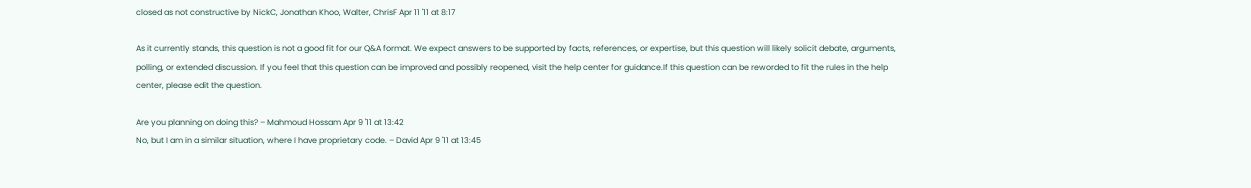closed as not constructive by NickC, Jonathan Khoo, Walter, ChrisF Apr 11 '11 at 8:17

As it currently stands, this question is not a good fit for our Q&A format. We expect answers to be supported by facts, references, or expertise, but this question will likely solicit debate, arguments, polling, or extended discussion. If you feel that this question can be improved and possibly reopened, visit the help center for guidance.If this question can be reworded to fit the rules in the help center, please edit the question.

Are you planning on doing this? – Mahmoud Hossam Apr 9 '11 at 13:42
No, but I am in a similar situation, where I have proprietary code. – David Apr 9 '11 at 13:45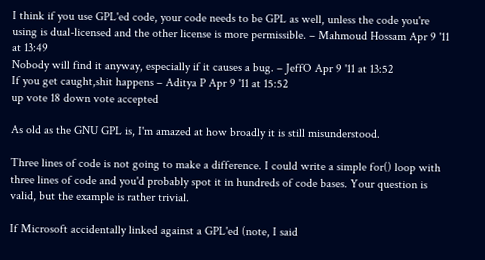I think if you use GPL'ed code, your code needs to be GPL as well, unless the code you're using is dual-licensed and the other license is more permissible. – Mahmoud Hossam Apr 9 '11 at 13:49
Nobody will find it anyway, especially if it causes a bug. – JeffO Apr 9 '11 at 13:52
If you get caught,shit happens – Aditya P Apr 9 '11 at 15:52
up vote 18 down vote accepted

As old as the GNU GPL is, I'm amazed at how broadly it is still misunderstood.

Three lines of code is not going to make a difference. I could write a simple for() loop with three lines of code and you'd probably spot it in hundreds of code bases. Your question is valid, but the example is rather trivial.

If Microsoft accidentally linked against a GPL'ed (note, I said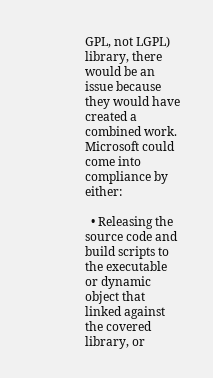GPL, not LGPL) library, there would be an issue because they would have created a combined work. Microsoft could come into compliance by either:

  • Releasing the source code and build scripts to the executable or dynamic object that linked against the covered library, or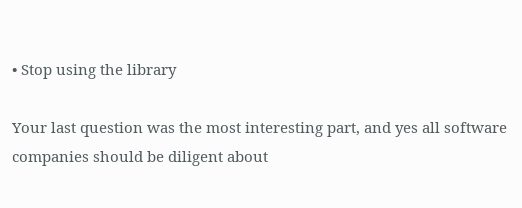• Stop using the library

Your last question was the most interesting part, and yes all software companies should be diligent about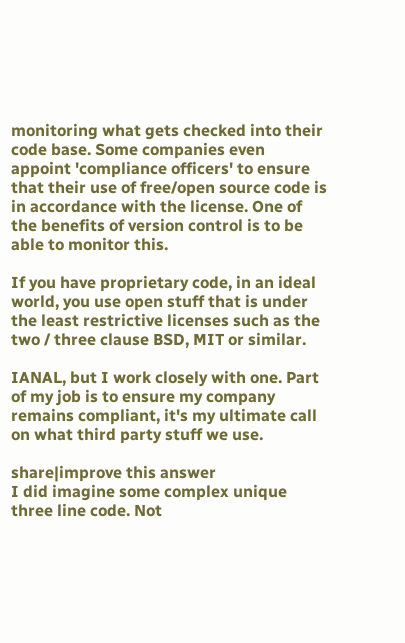monitoring what gets checked into their code base. Some companies even appoint 'compliance officers' to ensure that their use of free/open source code is in accordance with the license. One of the benefits of version control is to be able to monitor this.

If you have proprietary code, in an ideal world, you use open stuff that is under the least restrictive licenses such as the two / three clause BSD, MIT or similar.

IANAL, but I work closely with one. Part of my job is to ensure my company remains compliant, it's my ultimate call on what third party stuff we use.

share|improve this answer
I did imagine some complex unique three line code. Not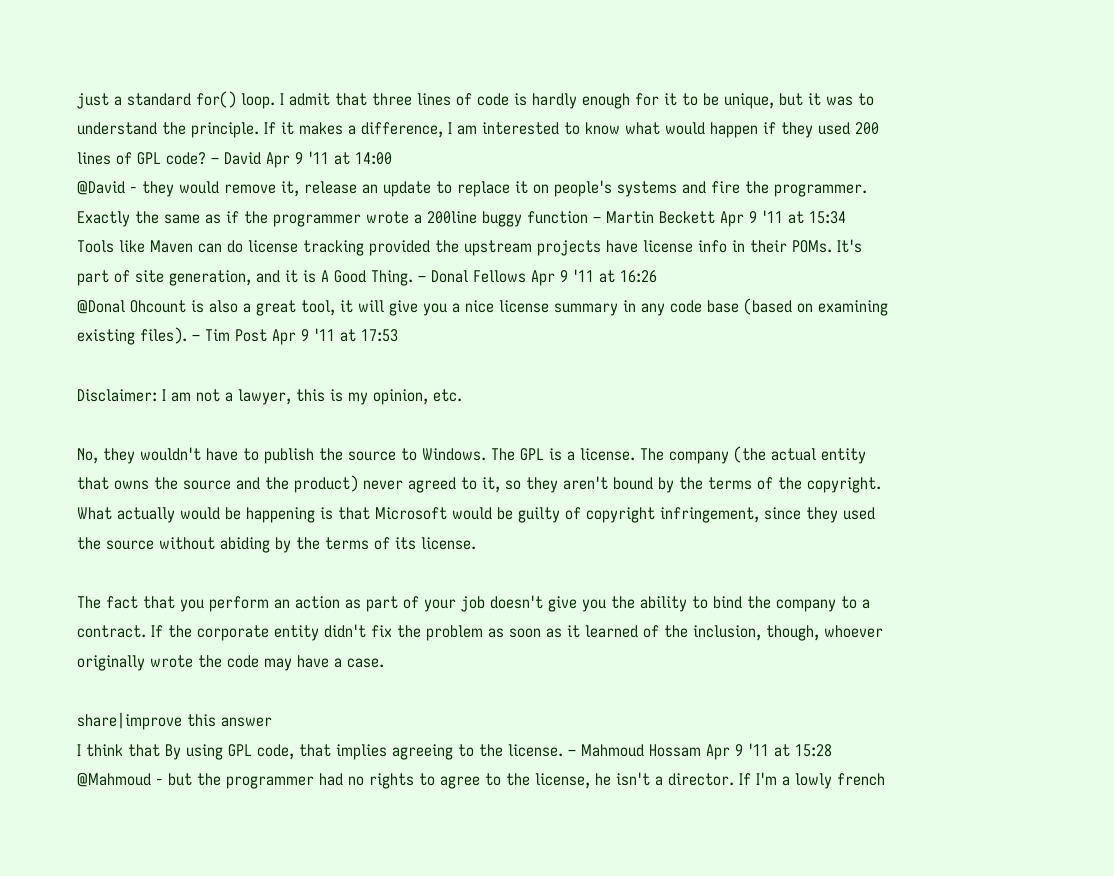just a standard for() loop. I admit that three lines of code is hardly enough for it to be unique, but it was to understand the principle. If it makes a difference, I am interested to know what would happen if they used 200 lines of GPL code? – David Apr 9 '11 at 14:00
@David - they would remove it, release an update to replace it on people's systems and fire the programmer. Exactly the same as if the programmer wrote a 200line buggy function – Martin Beckett Apr 9 '11 at 15:34
Tools like Maven can do license tracking provided the upstream projects have license info in their POMs. It's part of site generation, and it is A Good Thing. – Donal Fellows Apr 9 '11 at 16:26
@Donal Ohcount is also a great tool, it will give you a nice license summary in any code base (based on examining existing files). – Tim Post Apr 9 '11 at 17:53

Disclaimer: I am not a lawyer, this is my opinion, etc.

No, they wouldn't have to publish the source to Windows. The GPL is a license. The company (the actual entity that owns the source and the product) never agreed to it, so they aren't bound by the terms of the copyright. What actually would be happening is that Microsoft would be guilty of copyright infringement, since they used the source without abiding by the terms of its license.

The fact that you perform an action as part of your job doesn't give you the ability to bind the company to a contract. If the corporate entity didn't fix the problem as soon as it learned of the inclusion, though, whoever originally wrote the code may have a case.

share|improve this answer
I think that By using GPL code, that implies agreeing to the license. – Mahmoud Hossam Apr 9 '11 at 15:28
@Mahmoud - but the programmer had no rights to agree to the license, he isn't a director. If I'm a lowly french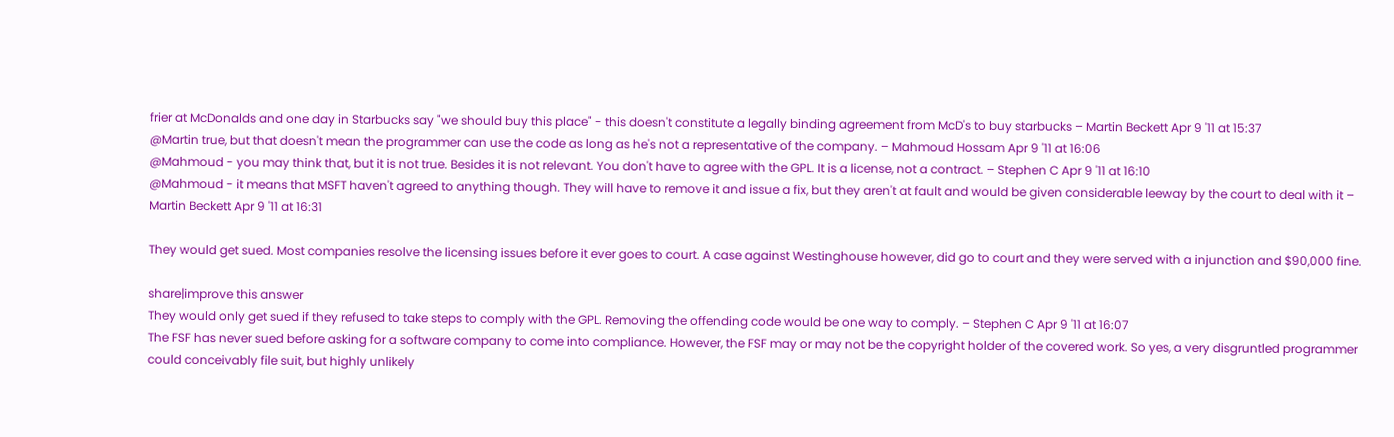frier at McDonalds and one day in Starbucks say "we should buy this place" - this doesn't constitute a legally binding agreement from McD's to buy starbucks – Martin Beckett Apr 9 '11 at 15:37
@Martin true, but that doesn't mean the programmer can use the code as long as he's not a representative of the company. – Mahmoud Hossam Apr 9 '11 at 16:06
@Mahmoud - you may think that, but it is not true. Besides it is not relevant. You don't have to agree with the GPL. It is a license, not a contract. – Stephen C Apr 9 '11 at 16:10
@Mahmoud - it means that MSFT haven't agreed to anything though. They will have to remove it and issue a fix, but they aren't at fault and would be given considerable leeway by the court to deal with it – Martin Beckett Apr 9 '11 at 16:31

They would get sued. Most companies resolve the licensing issues before it ever goes to court. A case against Westinghouse however, did go to court and they were served with a injunction and $90,000 fine.

share|improve this answer
They would only get sued if they refused to take steps to comply with the GPL. Removing the offending code would be one way to comply. – Stephen C Apr 9 '11 at 16:07
The FSF has never sued before asking for a software company to come into compliance. However, the FSF may or may not be the copyright holder of the covered work. So yes, a very disgruntled programmer could conceivably file suit, but highly unlikely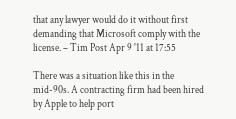that any lawyer would do it without first demanding that Microsoft comply with the license. – Tim Post Apr 9 '11 at 17:55

There was a situation like this in the mid-90s. A contracting firm had been hired by Apple to help port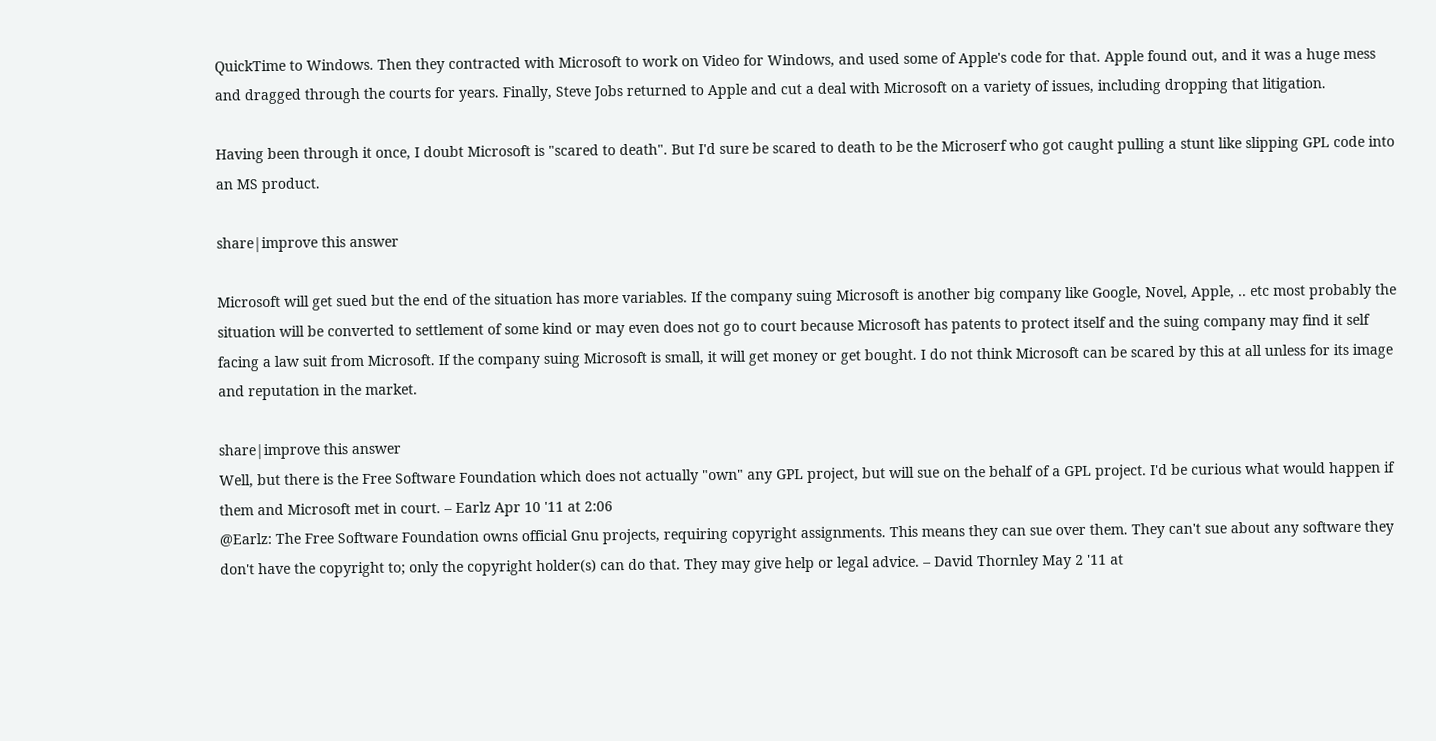QuickTime to Windows. Then they contracted with Microsoft to work on Video for Windows, and used some of Apple's code for that. Apple found out, and it was a huge mess and dragged through the courts for years. Finally, Steve Jobs returned to Apple and cut a deal with Microsoft on a variety of issues, including dropping that litigation.

Having been through it once, I doubt Microsoft is "scared to death". But I'd sure be scared to death to be the Microserf who got caught pulling a stunt like slipping GPL code into an MS product.

share|improve this answer

Microsoft will get sued but the end of the situation has more variables. If the company suing Microsoft is another big company like Google, Novel, Apple, .. etc most probably the situation will be converted to settlement of some kind or may even does not go to court because Microsoft has patents to protect itself and the suing company may find it self facing a law suit from Microsoft. If the company suing Microsoft is small, it will get money or get bought. I do not think Microsoft can be scared by this at all unless for its image and reputation in the market.

share|improve this answer
Well, but there is the Free Software Foundation which does not actually "own" any GPL project, but will sue on the behalf of a GPL project. I'd be curious what would happen if them and Microsoft met in court. – Earlz Apr 10 '11 at 2:06
@Earlz: The Free Software Foundation owns official Gnu projects, requiring copyright assignments. This means they can sue over them. They can't sue about any software they don't have the copyright to; only the copyright holder(s) can do that. They may give help or legal advice. – David Thornley May 2 '11 at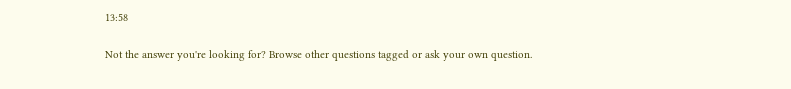13:58

Not the answer you're looking for? Browse other questions tagged or ask your own question.